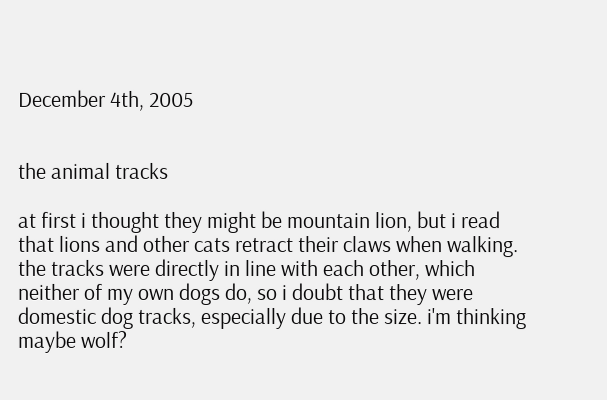December 4th, 2005


the animal tracks

at first i thought they might be mountain lion, but i read that lions and other cats retract their claws when walking. the tracks were directly in line with each other, which neither of my own dogs do, so i doubt that they were domestic dog tracks, especially due to the size. i'm thinking maybe wolf?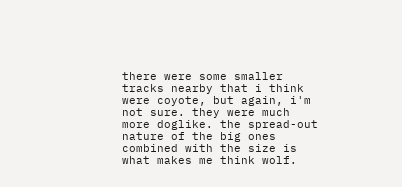there were some smaller tracks nearby that i think were coyote, but again, i'm not sure. they were much more doglike. the spread-out nature of the big ones combined with the size is what makes me think wolf.